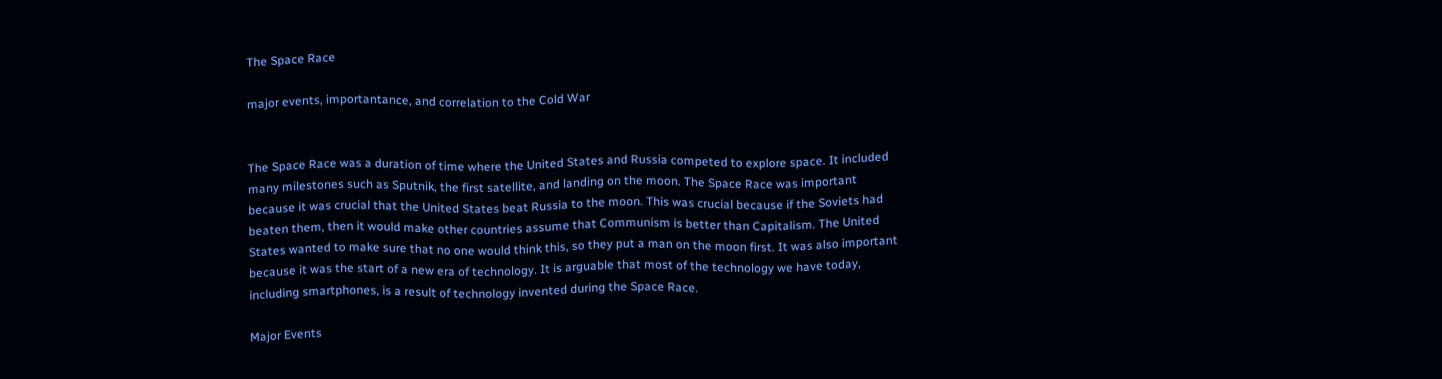The Space Race

major events, importantance, and correlation to the Cold War


The Space Race was a duration of time where the United States and Russia competed to explore space. It included many milestones such as Sputnik, the first satellite, and landing on the moon. The Space Race was important because it was crucial that the United States beat Russia to the moon. This was crucial because if the Soviets had beaten them, then it would make other countries assume that Communism is better than Capitalism. The United States wanted to make sure that no one would think this, so they put a man on the moon first. It was also important because it was the start of a new era of technology. It is arguable that most of the technology we have today, including smartphones, is a result of technology invented during the Space Race.

Major Events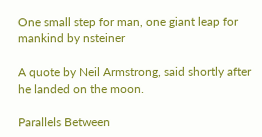One small step for man, one giant leap for mankind by nsteiner

A quote by Neil Armstrong, said shortly after he landed on the moon.

Parallels Between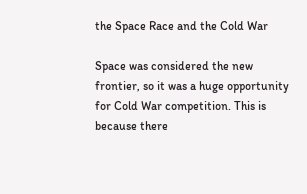the Space Race and the Cold War

Space was considered the new frontier, so it was a huge opportunity for Cold War competition. This is because there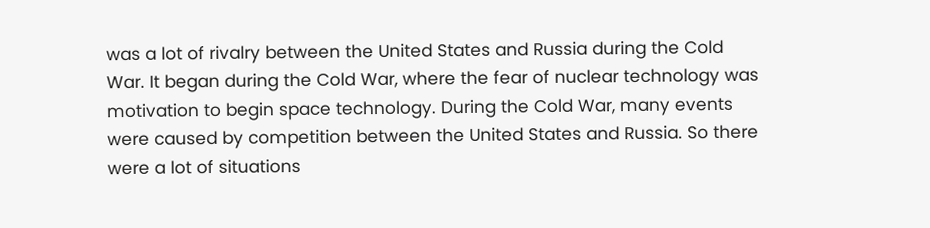was a lot of rivalry between the United States and Russia during the Cold War. It began during the Cold War, where the fear of nuclear technology was motivation to begin space technology. During the Cold War, many events were caused by competition between the United States and Russia. So there were a lot of situations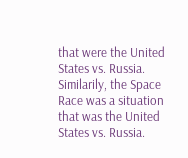that were the United States vs. Russia. Similarily, the Space Race was a situation that was the United States vs. Russia.